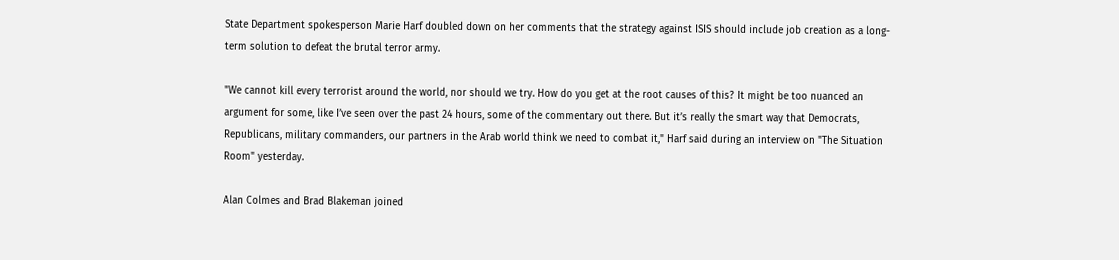State Department spokesperson Marie Harf doubled down on her comments that the strategy against ISIS should include job creation as a long-term solution to defeat the brutal terror army.

"We cannot kill every terrorist around the world, nor should we try. How do you get at the root causes of this? It might be too nuanced an argument for some, like I’ve seen over the past 24 hours, some of the commentary out there. But it’s really the smart way that Democrats, Republicans, military commanders, our partners in the Arab world think we need to combat it," Harf said during an interview on "The Situation Room" yesterday.

Alan Colmes and Brad Blakeman joined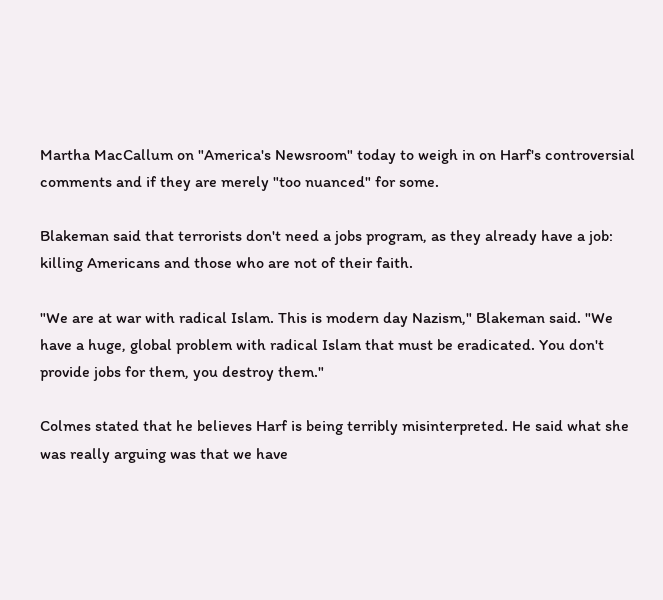Martha MacCallum on "America's Newsroom" today to weigh in on Harf's controversial comments and if they are merely "too nuanced" for some.

Blakeman said that terrorists don't need a jobs program, as they already have a job: killing Americans and those who are not of their faith.

"We are at war with radical Islam. This is modern day Nazism," Blakeman said. "We have a huge, global problem with radical Islam that must be eradicated. You don't provide jobs for them, you destroy them."

Colmes stated that he believes Harf is being terribly misinterpreted. He said what she was really arguing was that we have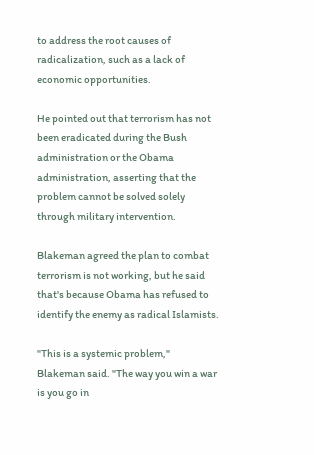to address the root causes of radicalization, such as a lack of economic opportunities.

He pointed out that terrorism has not been eradicated during the Bush administration or the Obama administration, asserting that the problem cannot be solved solely through military intervention.

Blakeman agreed the plan to combat terrorism is not working, but he said that's because Obama has refused to identify the enemy as radical Islamists.

"This is a systemic problem," Blakeman said. "The way you win a war is you go in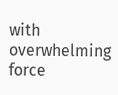with overwhelming force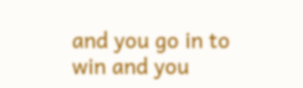and you go in to win and you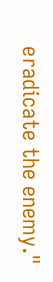eradicate the enemy."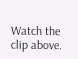Watch the clip above.